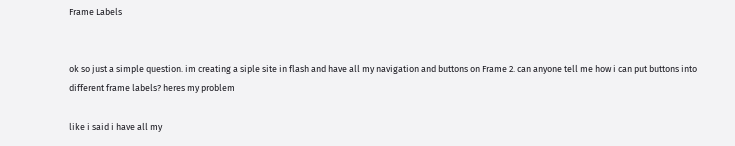Frame Labels


ok so just a simple question. im creating a siple site in flash and have all my navigation and buttons on Frame 2. can anyone tell me how i can put buttons into different frame labels? heres my problem

like i said i have all my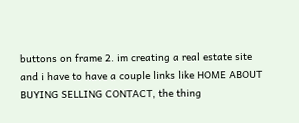buttons on frame 2. im creating a real estate site and i have to have a couple links like HOME ABOUT BUYING SELLING CONTACT, the thing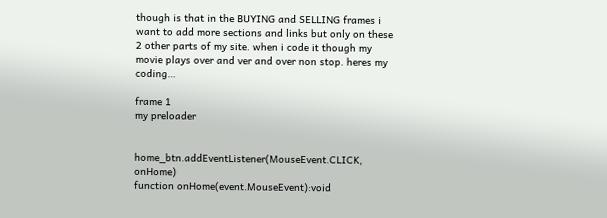though is that in the BUYING and SELLING frames i want to add more sections and links but only on these 2 other parts of my site. when i code it though my movie plays over and ver and over non stop. heres my coding…

frame 1
my preloader


home_btn.addEventListener(MouseEvent.CLICK, onHome)
function onHome(event.MouseEvent):void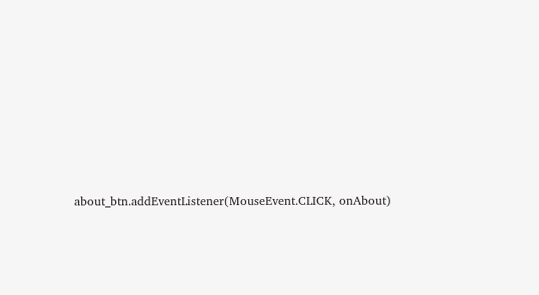about_btn.addEventListener(MouseEvent.CLICK, onAbout)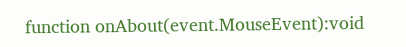function onAbout(event.MouseEvent):void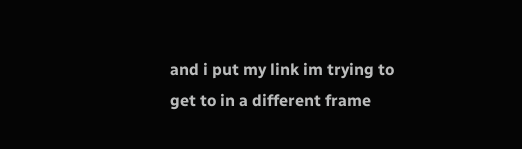and i put my link im trying to get to in a different frame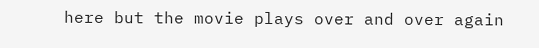here but the movie plays over and over again